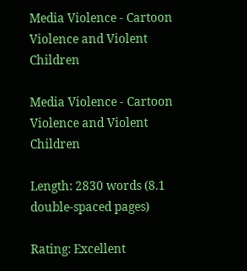Media Violence - Cartoon Violence and Violent Children

Media Violence - Cartoon Violence and Violent Children

Length: 2830 words (8.1 double-spaced pages)

Rating: Excellent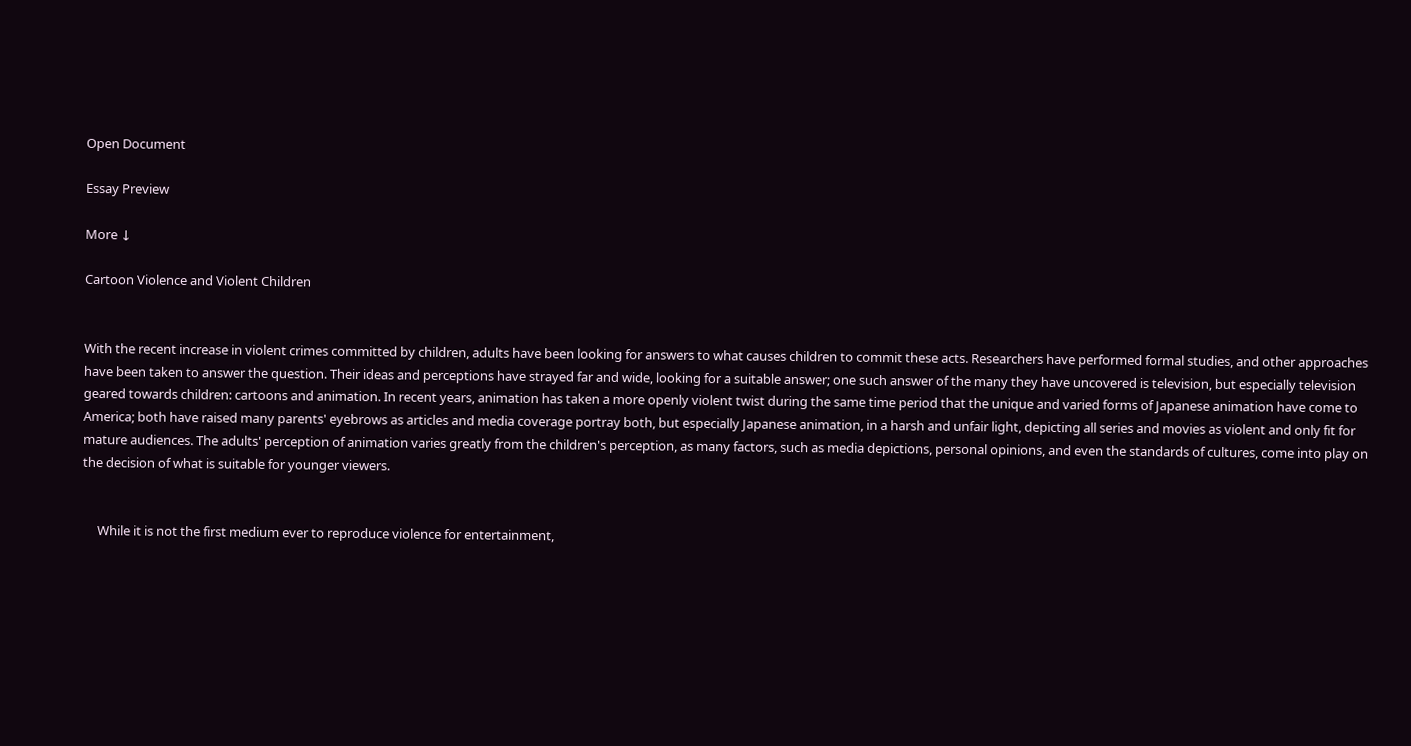Open Document

Essay Preview

More ↓

Cartoon Violence and Violent Children


With the recent increase in violent crimes committed by children, adults have been looking for answers to what causes children to commit these acts. Researchers have performed formal studies, and other approaches have been taken to answer the question. Their ideas and perceptions have strayed far and wide, looking for a suitable answer; one such answer of the many they have uncovered is television, but especially television geared towards children: cartoons and animation. In recent years, animation has taken a more openly violent twist during the same time period that the unique and varied forms of Japanese animation have come to America; both have raised many parents' eyebrows as articles and media coverage portray both, but especially Japanese animation, in a harsh and unfair light, depicting all series and movies as violent and only fit for mature audiences. The adults' perception of animation varies greatly from the children's perception, as many factors, such as media depictions, personal opinions, and even the standards of cultures, come into play on the decision of what is suitable for younger viewers.


     While it is not the first medium ever to reproduce violence for entertainment,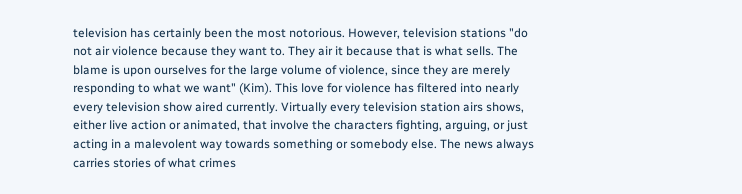television has certainly been the most notorious. However, television stations "do not air violence because they want to. They air it because that is what sells. The blame is upon ourselves for the large volume of violence, since they are merely responding to what we want" (Kim). This love for violence has filtered into nearly every television show aired currently. Virtually every television station airs shows, either live action or animated, that involve the characters fighting, arguing, or just acting in a malevolent way towards something or somebody else. The news always carries stories of what crimes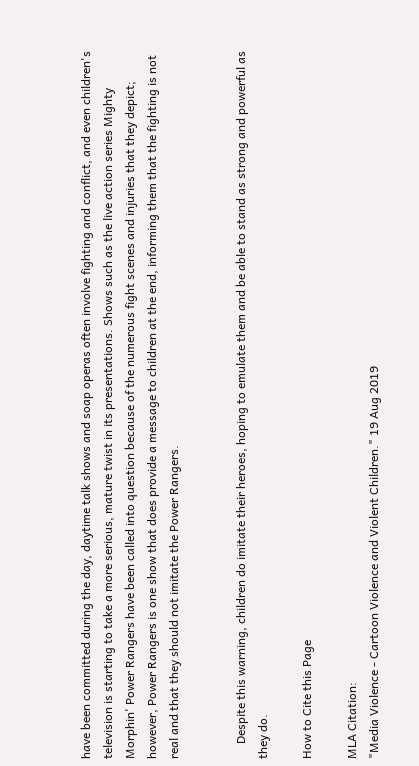have been committed during the day, daytime talk shows and soap operas often involve fighting and conflict, and even children's television is starting to take a more serious, mature twist in its presentations. Shows such as the live action series Mighty Morphin' Power Rangers have been called into question because of the numerous fight scenes and injuries that they depict; however, Power Rangers is one show that does provide a message to children at the end, informing them that the fighting is not real and that they should not imitate the Power Rangers.


     Despite this warning, children do imitate their heroes, hoping to emulate them and be able to stand as strong and powerful as they do.

How to Cite this Page

MLA Citation:
"Media Violence - Cartoon Violence and Violent Children." 19 Aug 2019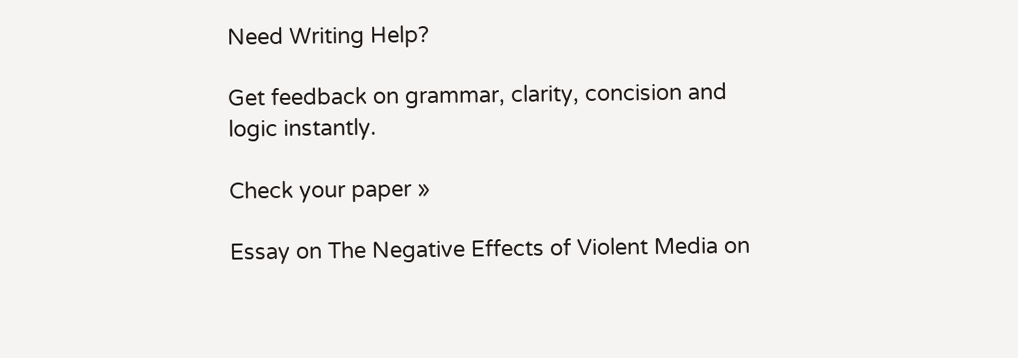Need Writing Help?

Get feedback on grammar, clarity, concision and logic instantly.

Check your paper »

Essay on The Negative Effects of Violent Media on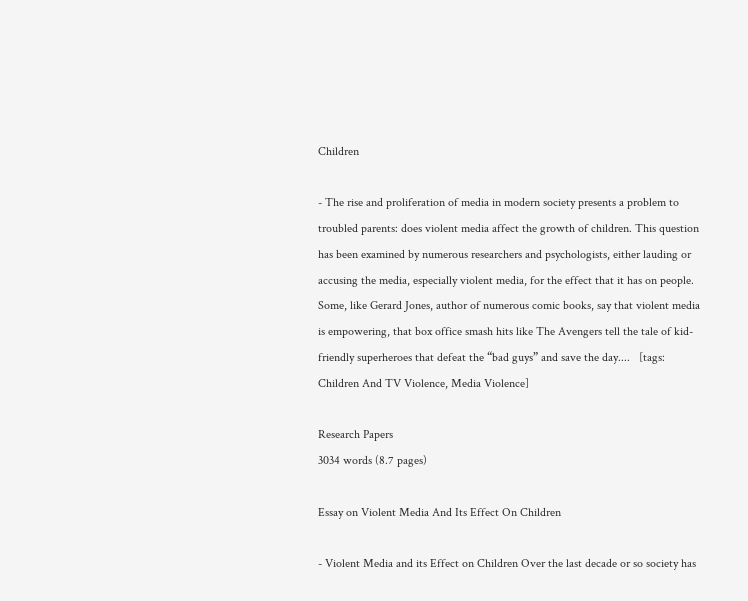Children

- The rise and proliferation of media in modern society presents a problem to troubled parents: does violent media affect the growth of children. This question has been examined by numerous researchers and psychologists, either lauding or accusing the media, especially violent media, for the effect that it has on people. Some, like Gerard Jones, author of numerous comic books, say that violent media is empowering, that box office smash hits like The Avengers tell the tale of kid-friendly superheroes that defeat the “bad guys” and save the day....   [tags: Children And TV Violence, Media Violence]

Research Papers
3034 words (8.7 pages)

Essay on Violent Media And Its Effect On Children

- Violent Media and its Effect on Children Over the last decade or so society has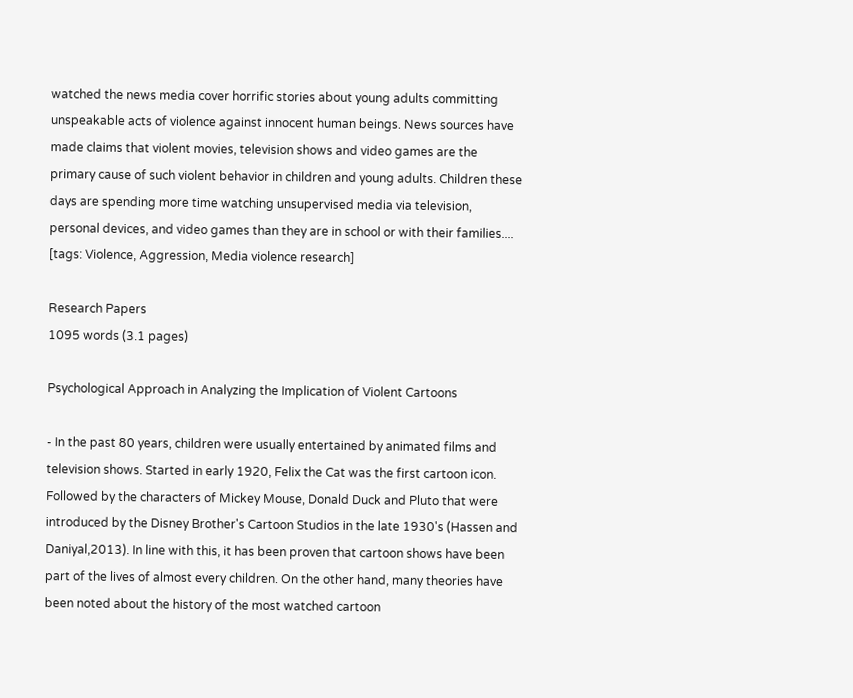watched the news media cover horrific stories about young adults committing unspeakable acts of violence against innocent human beings. News sources have made claims that violent movies, television shows and video games are the primary cause of such violent behavior in children and young adults. Children these days are spending more time watching unsupervised media via television, personal devices, and video games than they are in school or with their families....   [tags: Violence, Aggression, Media violence research]

Research Papers
1095 words (3.1 pages)

Psychological Approach in Analyzing the Implication of Violent Cartoons

- In the past 80 years, children were usually entertained by animated films and television shows. Started in early 1920, Felix the Cat was the first cartoon icon. Followed by the characters of Mickey Mouse, Donald Duck and Pluto that were introduced by the Disney Brother's Cartoon Studios in the late 1930's (Hassen and Daniyal,2013). In line with this, it has been proven that cartoon shows have been part of the lives of almost every children. On the other hand, many theories have been noted about the history of the most watched cartoon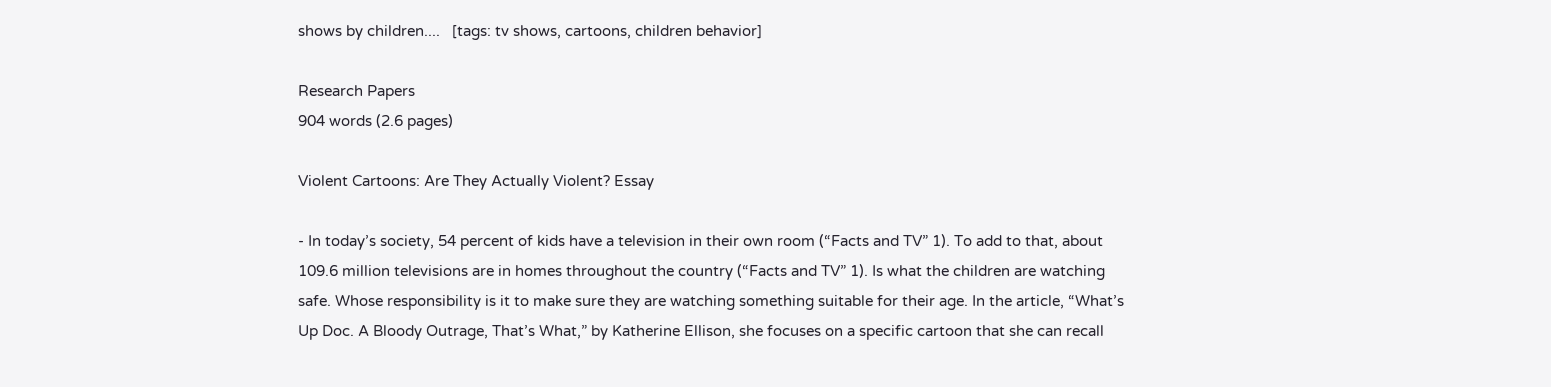shows by children....   [tags: tv shows, cartoons, children behavior]

Research Papers
904 words (2.6 pages)

Violent Cartoons: Are They Actually Violent? Essay

- In today’s society, 54 percent of kids have a television in their own room (“Facts and TV” 1). To add to that, about 109.6 million televisions are in homes throughout the country (“Facts and TV” 1). Is what the children are watching safe. Whose responsibility is it to make sure they are watching something suitable for their age. In the article, “What’s Up Doc. A Bloody Outrage, That’s What,” by Katherine Ellison, she focuses on a specific cartoon that she can recall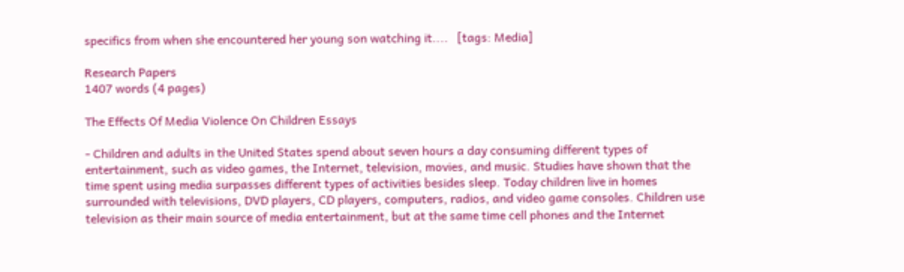specifics from when she encountered her young son watching it....   [tags: Media]

Research Papers
1407 words (4 pages)

The Effects Of Media Violence On Children Essays

- Children and adults in the United States spend about seven hours a day consuming different types of entertainment, such as video games, the Internet, television, movies, and music. Studies have shown that the time spent using media surpasses different types of activities besides sleep. Today children live in homes surrounded with televisions, DVD players, CD players, computers, radios, and video game consoles. Children use television as their main source of media entertainment, but at the same time cell phones and the Internet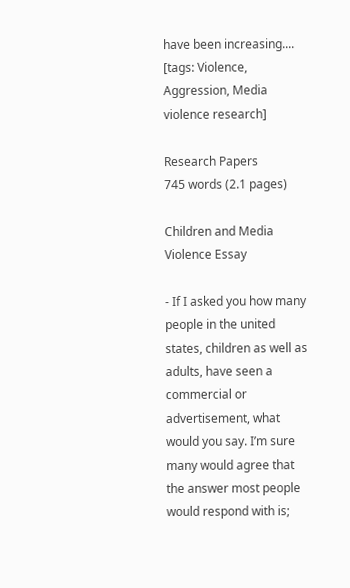have been increasing....   [tags: Violence, Aggression, Media violence research]

Research Papers
745 words (2.1 pages)

Children and Media Violence Essay

- If I asked you how many people in the united states, children as well as adults, have seen a commercial or advertisement, what would you say. I’m sure many would agree that the answer most people would respond with is;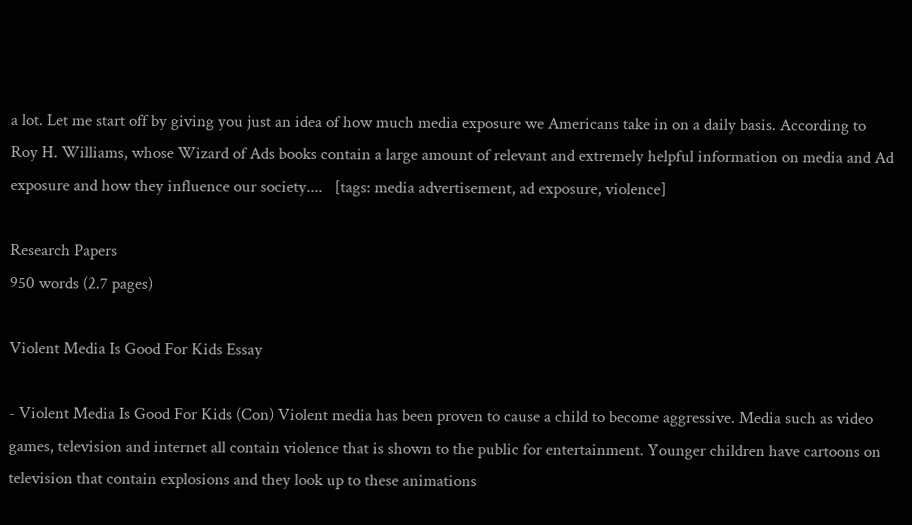a lot. Let me start off by giving you just an idea of how much media exposure we Americans take in on a daily basis. According to Roy H. Williams, whose Wizard of Ads books contain a large amount of relevant and extremely helpful information on media and Ad exposure and how they influence our society....   [tags: media advertisement, ad exposure, violence]

Research Papers
950 words (2.7 pages)

Violent Media Is Good For Kids Essay

- Violent Media Is Good For Kids (Con) Violent media has been proven to cause a child to become aggressive. Media such as video games, television and internet all contain violence that is shown to the public for entertainment. Younger children have cartoons on television that contain explosions and they look up to these animations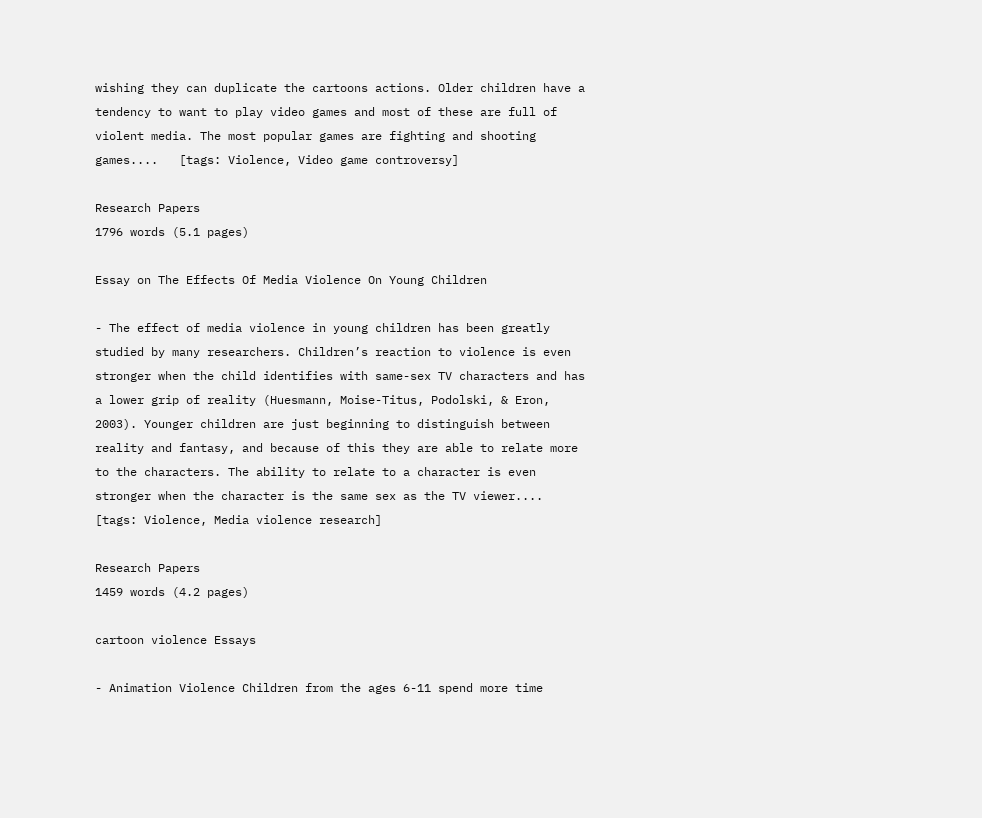wishing they can duplicate the cartoons actions. Older children have a tendency to want to play video games and most of these are full of violent media. The most popular games are fighting and shooting games....   [tags: Violence, Video game controversy]

Research Papers
1796 words (5.1 pages)

Essay on The Effects Of Media Violence On Young Children

- The effect of media violence in young children has been greatly studied by many researchers. Children’s reaction to violence is even stronger when the child identifies with same-sex TV characters and has a lower grip of reality (Huesmann, Moise-Titus, Podolski, & Eron, 2003). Younger children are just beginning to distinguish between reality and fantasy, and because of this they are able to relate more to the characters. The ability to relate to a character is even stronger when the character is the same sex as the TV viewer....   [tags: Violence, Media violence research]

Research Papers
1459 words (4.2 pages)

cartoon violence Essays

- Animation Violence Children from the ages 6-11 spend more time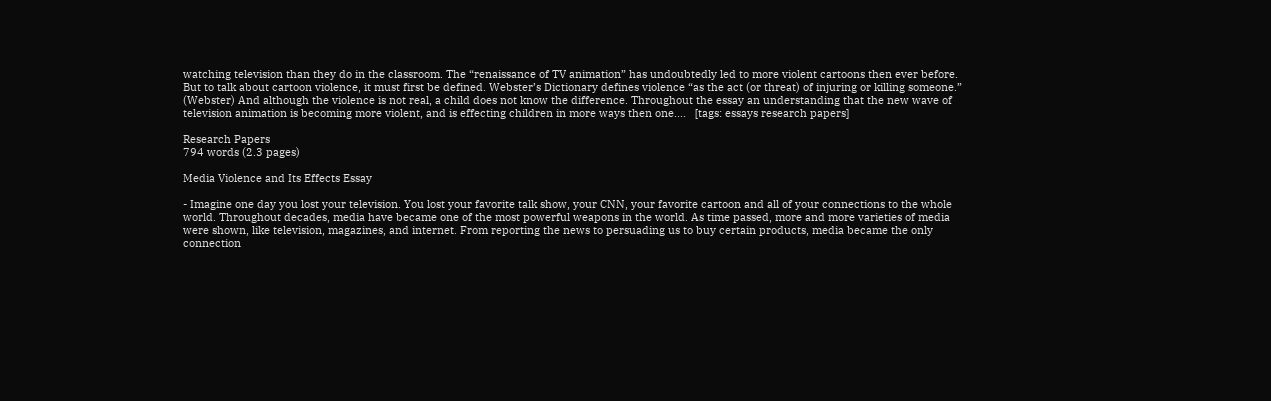watching television than they do in the classroom. The “renaissance of TV animation” has undoubtedly led to more violent cartoons then ever before. But to talk about cartoon violence, it must first be defined. Webster’s Dictionary defines violence “as the act (or threat) of injuring or killing someone.” (Webster) And although the violence is not real, a child does not know the difference. Throughout the essay an understanding that the new wave of television animation is becoming more violent, and is effecting children in more ways then one....   [tags: essays research papers]

Research Papers
794 words (2.3 pages)

Media Violence and Its Effects Essay

- Imagine one day you lost your television. You lost your favorite talk show, your CNN, your favorite cartoon and all of your connections to the whole world. Throughout decades, media have became one of the most powerful weapons in the world. As time passed, more and more varieties of media were shown, like television, magazines, and internet. From reporting the news to persuading us to buy certain products, media became the only connection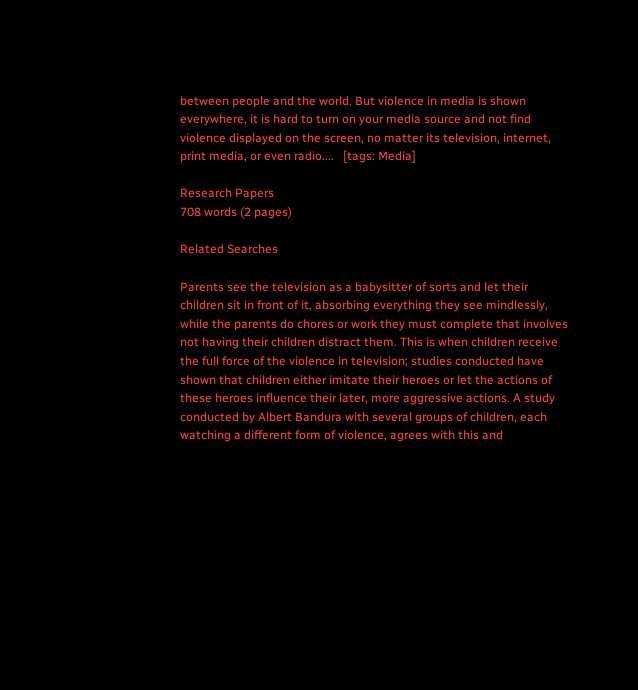between people and the world. But violence in media is shown everywhere, it is hard to turn on your media source and not find violence displayed on the screen, no matter its television, internet, print media, or even radio....   [tags: Media]

Research Papers
708 words (2 pages)

Related Searches

Parents see the television as a babysitter of sorts and let their children sit in front of it, absorbing everything they see mindlessly, while the parents do chores or work they must complete that involves not having their children distract them. This is when children receive the full force of the violence in television; studies conducted have shown that children either imitate their heroes or let the actions of these heroes influence their later, more aggressive actions. A study conducted by Albert Bandura with several groups of children, each watching a different form of violence, agrees with this and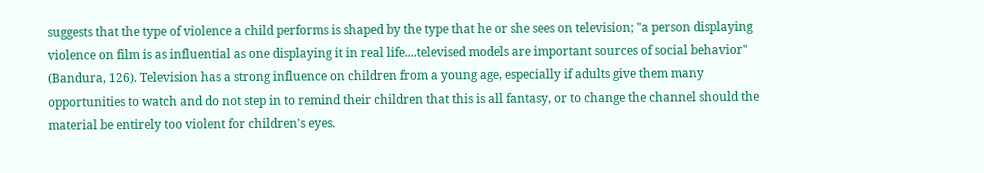suggests that the type of violence a child performs is shaped by the type that he or she sees on television; "a person displaying violence on film is as influential as one displaying it in real life....televised models are important sources of social behavior" (Bandura, 126). Television has a strong influence on children from a young age, especially if adults give them many opportunities to watch and do not step in to remind their children that this is all fantasy, or to change the channel should the material be entirely too violent for children's eyes.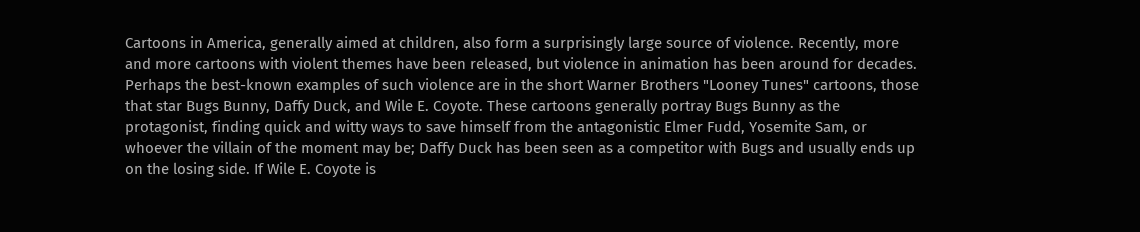Cartoons in America, generally aimed at children, also form a surprisingly large source of violence. Recently, more and more cartoons with violent themes have been released, but violence in animation has been around for decades. Perhaps the best-known examples of such violence are in the short Warner Brothers "Looney Tunes" cartoons, those that star Bugs Bunny, Daffy Duck, and Wile E. Coyote. These cartoons generally portray Bugs Bunny as the protagonist, finding quick and witty ways to save himself from the antagonistic Elmer Fudd, Yosemite Sam, or whoever the villain of the moment may be; Daffy Duck has been seen as a competitor with Bugs and usually ends up on the losing side. If Wile E. Coyote is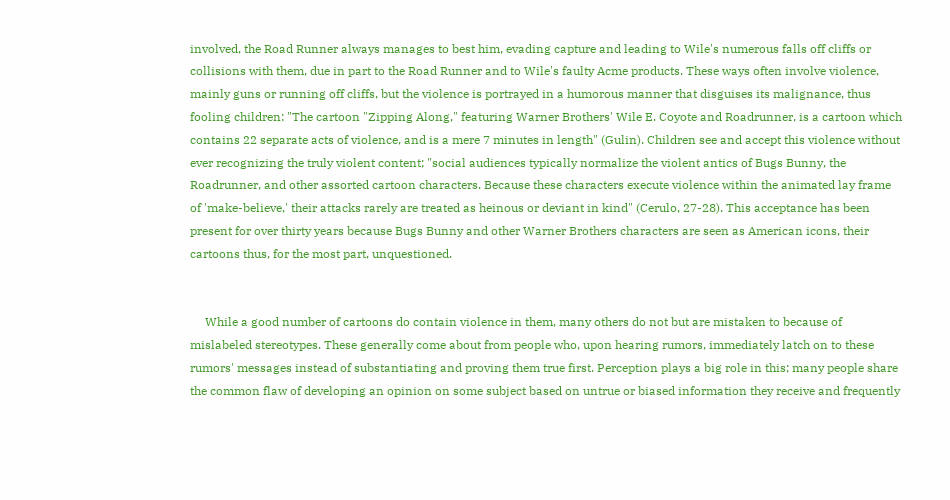involved, the Road Runner always manages to best him, evading capture and leading to Wile's numerous falls off cliffs or collisions with them, due in part to the Road Runner and to Wile's faulty Acme products. These ways often involve violence, mainly guns or running off cliffs, but the violence is portrayed in a humorous manner that disguises its malignance, thus fooling children: "The cartoon "Zipping Along," featuring Warner Brothers' Wile E. Coyote and Roadrunner, is a cartoon which contains 22 separate acts of violence, and is a mere 7 minutes in length" (Gulin). Children see and accept this violence without ever recognizing the truly violent content; "social audiences typically normalize the violent antics of Bugs Bunny, the Roadrunner, and other assorted cartoon characters. Because these characters execute violence within the animated lay frame of 'make-believe,' their attacks rarely are treated as heinous or deviant in kind" (Cerulo, 27-28). This acceptance has been present for over thirty years because Bugs Bunny and other Warner Brothers characters are seen as American icons, their cartoons thus, for the most part, unquestioned.


     While a good number of cartoons do contain violence in them, many others do not but are mistaken to because of mislabeled stereotypes. These generally come about from people who, upon hearing rumors, immediately latch on to these rumors' messages instead of substantiating and proving them true first. Perception plays a big role in this; many people share the common flaw of developing an opinion on some subject based on untrue or biased information they receive and frequently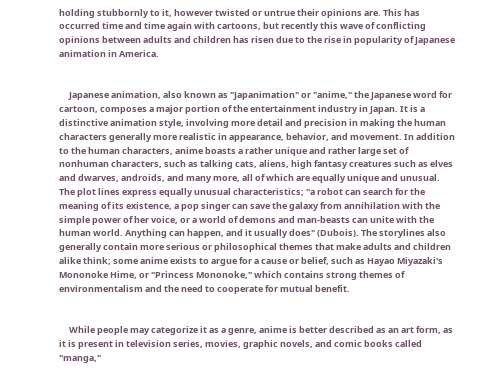holding stubbornly to it, however twisted or untrue their opinions are. This has occurred time and time again with cartoons, but recently this wave of conflicting opinions between adults and children has risen due to the rise in popularity of Japanese animation in America.


     Japanese animation, also known as "Japanimation" or "anime," the Japanese word for cartoon, composes a major portion of the entertainment industry in Japan. It is a distinctive animation style, involving more detail and precision in making the human characters generally more realistic in appearance, behavior, and movement. In addition to the human characters, anime boasts a rather unique and rather large set of nonhuman characters, such as talking cats, aliens, high fantasy creatures such as elves and dwarves, androids, and many more, all of which are equally unique and unusual. The plot lines express equally unusual characteristics; "a robot can search for the meaning of its existence, a pop singer can save the galaxy from annihilation with the simple power of her voice, or a world of demons and man-beasts can unite with the human world. Anything can happen, and it usually does" (Dubois). The storylines also generally contain more serious or philosophical themes that make adults and children alike think; some anime exists to argue for a cause or belief, such as Hayao Miyazaki's Mononoke Hime, or "Princess Mononoke," which contains strong themes of environmentalism and the need to cooperate for mutual benefit.


     While people may categorize it as a genre, anime is better described as an art form, as it is present in television series, movies, graphic novels, and comic books called "manga,"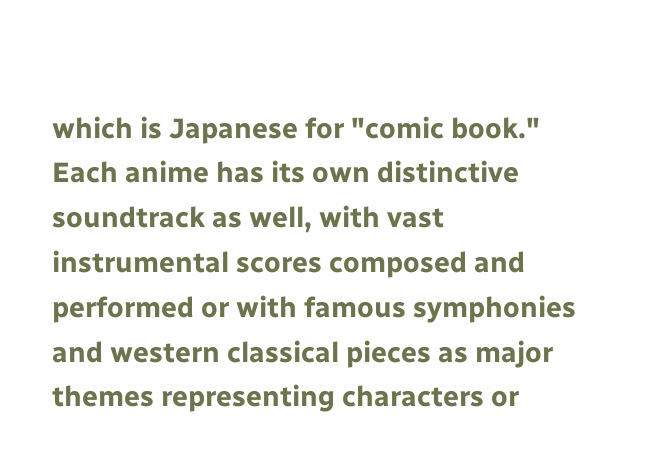which is Japanese for "comic book." Each anime has its own distinctive soundtrack as well, with vast instrumental scores composed and performed or with famous symphonies and western classical pieces as major themes representing characters or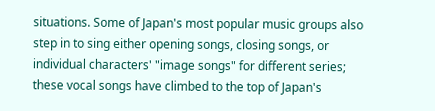situations. Some of Japan's most popular music groups also step in to sing either opening songs, closing songs, or individual characters' "image songs" for different series; these vocal songs have climbed to the top of Japan's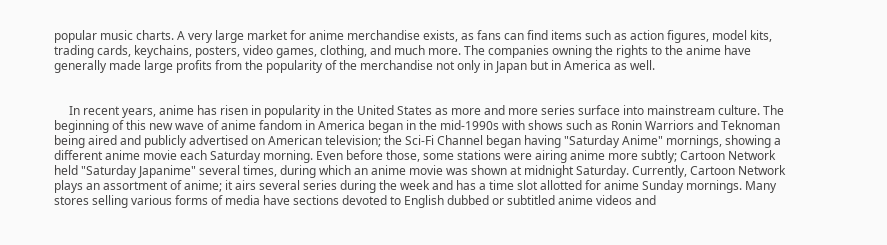popular music charts. A very large market for anime merchandise exists, as fans can find items such as action figures, model kits, trading cards, keychains, posters, video games, clothing, and much more. The companies owning the rights to the anime have generally made large profits from the popularity of the merchandise not only in Japan but in America as well.


     In recent years, anime has risen in popularity in the United States as more and more series surface into mainstream culture. The beginning of this new wave of anime fandom in America began in the mid-1990s with shows such as Ronin Warriors and Teknoman being aired and publicly advertised on American television; the Sci-Fi Channel began having "Saturday Anime" mornings, showing a different anime movie each Saturday morning. Even before those, some stations were airing anime more subtly; Cartoon Network held "Saturday Japanime" several times, during which an anime movie was shown at midnight Saturday. Currently, Cartoon Network plays an assortment of anime; it airs several series during the week and has a time slot allotted for anime Sunday mornings. Many stores selling various forms of media have sections devoted to English dubbed or subtitled anime videos and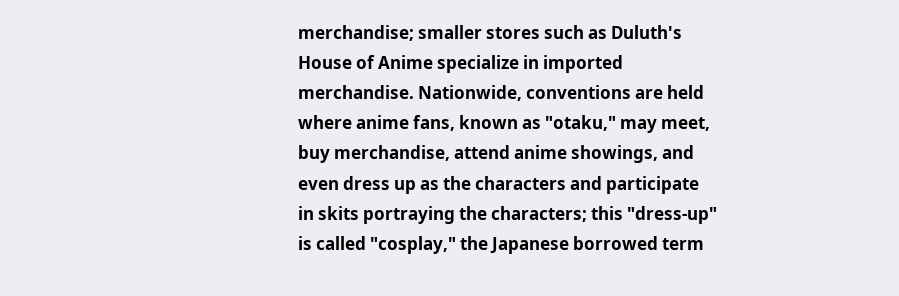merchandise; smaller stores such as Duluth's House of Anime specialize in imported merchandise. Nationwide, conventions are held where anime fans, known as "otaku," may meet, buy merchandise, attend anime showings, and even dress up as the characters and participate in skits portraying the characters; this "dress-up" is called "cosplay," the Japanese borrowed term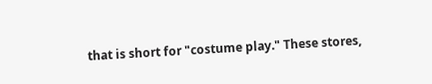that is short for "costume play." These stores,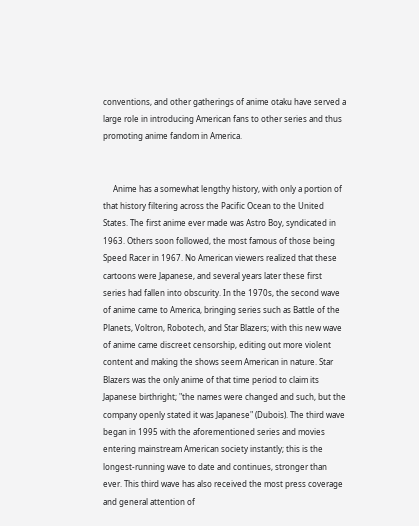conventions, and other gatherings of anime otaku have served a large role in introducing American fans to other series and thus promoting anime fandom in America.


     Anime has a somewhat lengthy history, with only a portion of that history filtering across the Pacific Ocean to the United States. The first anime ever made was Astro Boy, syndicated in 1963. Others soon followed, the most famous of those being Speed Racer in 1967. No American viewers realized that these cartoons were Japanese, and several years later these first series had fallen into obscurity. In the 1970s, the second wave of anime came to America, bringing series such as Battle of the Planets, Voltron, Robotech, and Star Blazers; with this new wave of anime came discreet censorship, editing out more violent content and making the shows seem American in nature. Star Blazers was the only anime of that time period to claim its Japanese birthright; "the names were changed and such, but the company openly stated it was Japanese" (Dubois). The third wave began in 1995 with the aforementioned series and movies entering mainstream American society instantly; this is the longest-running wave to date and continues, stronger than ever. This third wave has also received the most press coverage and general attention of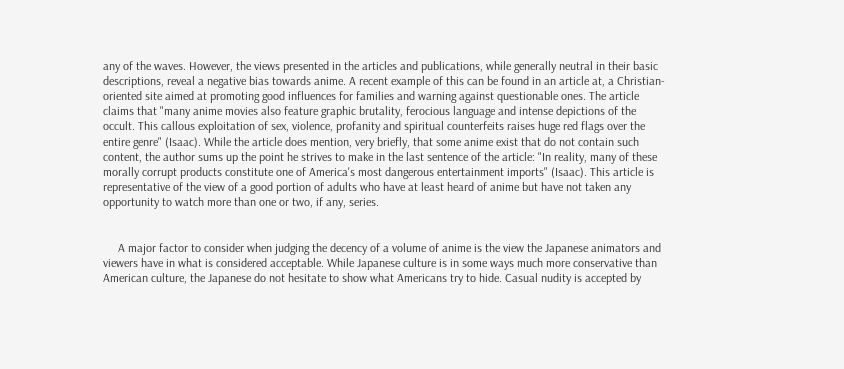any of the waves. However, the views presented in the articles and publications, while generally neutral in their basic descriptions, reveal a negative bias towards anime. A recent example of this can be found in an article at, a Christian-oriented site aimed at promoting good influences for families and warning against questionable ones. The article claims that "many anime movies also feature graphic brutality, ferocious language and intense depictions of the occult. This callous exploitation of sex, violence, profanity and spiritual counterfeits raises huge red flags over the entire genre" (Isaac). While the article does mention, very briefly, that some anime exist that do not contain such content, the author sums up the point he strives to make in the last sentence of the article: "In reality, many of these morally corrupt products constitute one of America's most dangerous entertainment imports" (Isaac). This article is representative of the view of a good portion of adults who have at least heard of anime but have not taken any opportunity to watch more than one or two, if any, series.


     A major factor to consider when judging the decency of a volume of anime is the view the Japanese animators and viewers have in what is considered acceptable. While Japanese culture is in some ways much more conservative than American culture, the Japanese do not hesitate to show what Americans try to hide. Casual nudity is accepted by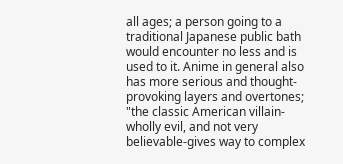all ages; a person going to a traditional Japanese public bath would encounter no less and is used to it. Anime in general also has more serious and thought-provoking layers and overtones; "the classic American villain-wholly evil, and not very believable-gives way to complex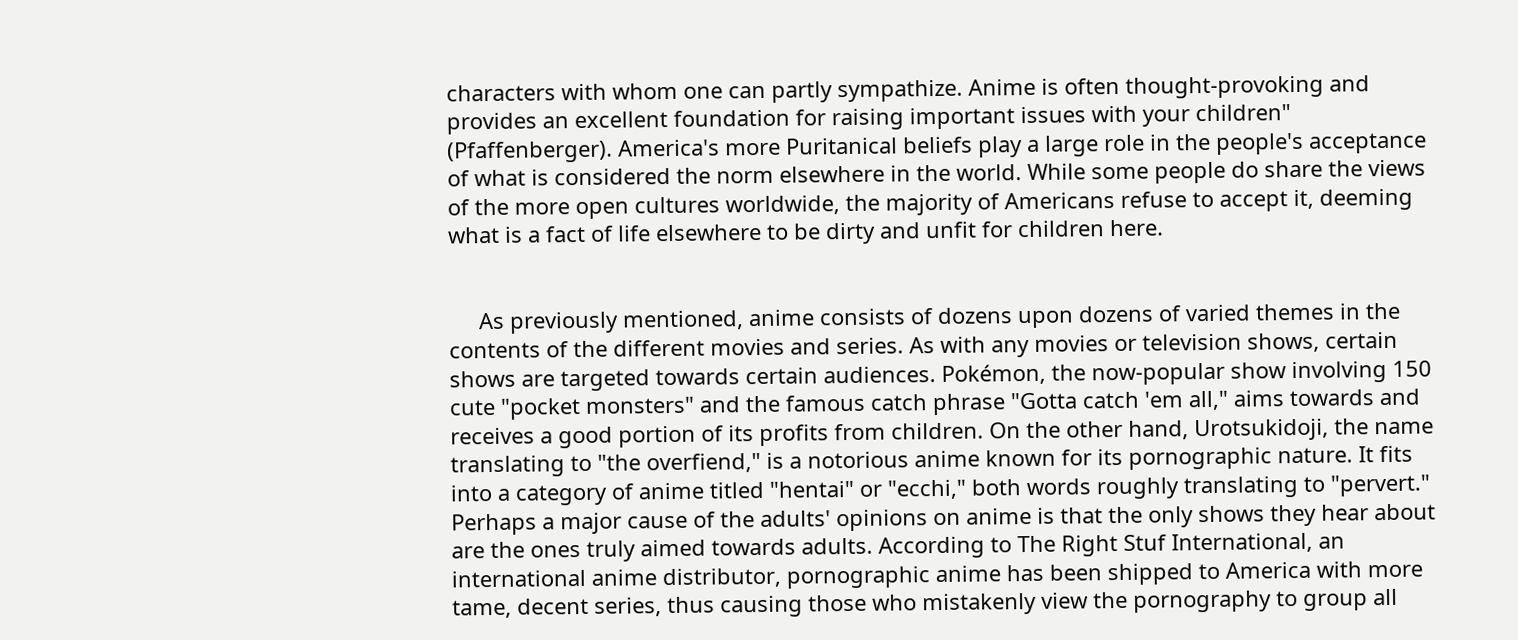characters with whom one can partly sympathize. Anime is often thought-provoking and provides an excellent foundation for raising important issues with your children" (Pfaffenberger). America's more Puritanical beliefs play a large role in the people's acceptance of what is considered the norm elsewhere in the world. While some people do share the views of the more open cultures worldwide, the majority of Americans refuse to accept it, deeming what is a fact of life elsewhere to be dirty and unfit for children here.


     As previously mentioned, anime consists of dozens upon dozens of varied themes in the contents of the different movies and series. As with any movies or television shows, certain shows are targeted towards certain audiences. Pokémon, the now-popular show involving 150 cute "pocket monsters" and the famous catch phrase "Gotta catch 'em all," aims towards and receives a good portion of its profits from children. On the other hand, Urotsukidoji, the name translating to "the overfiend," is a notorious anime known for its pornographic nature. It fits into a category of anime titled "hentai" or "ecchi," both words roughly translating to "pervert." Perhaps a major cause of the adults' opinions on anime is that the only shows they hear about are the ones truly aimed towards adults. According to The Right Stuf International, an international anime distributor, pornographic anime has been shipped to America with more tame, decent series, thus causing those who mistakenly view the pornography to group all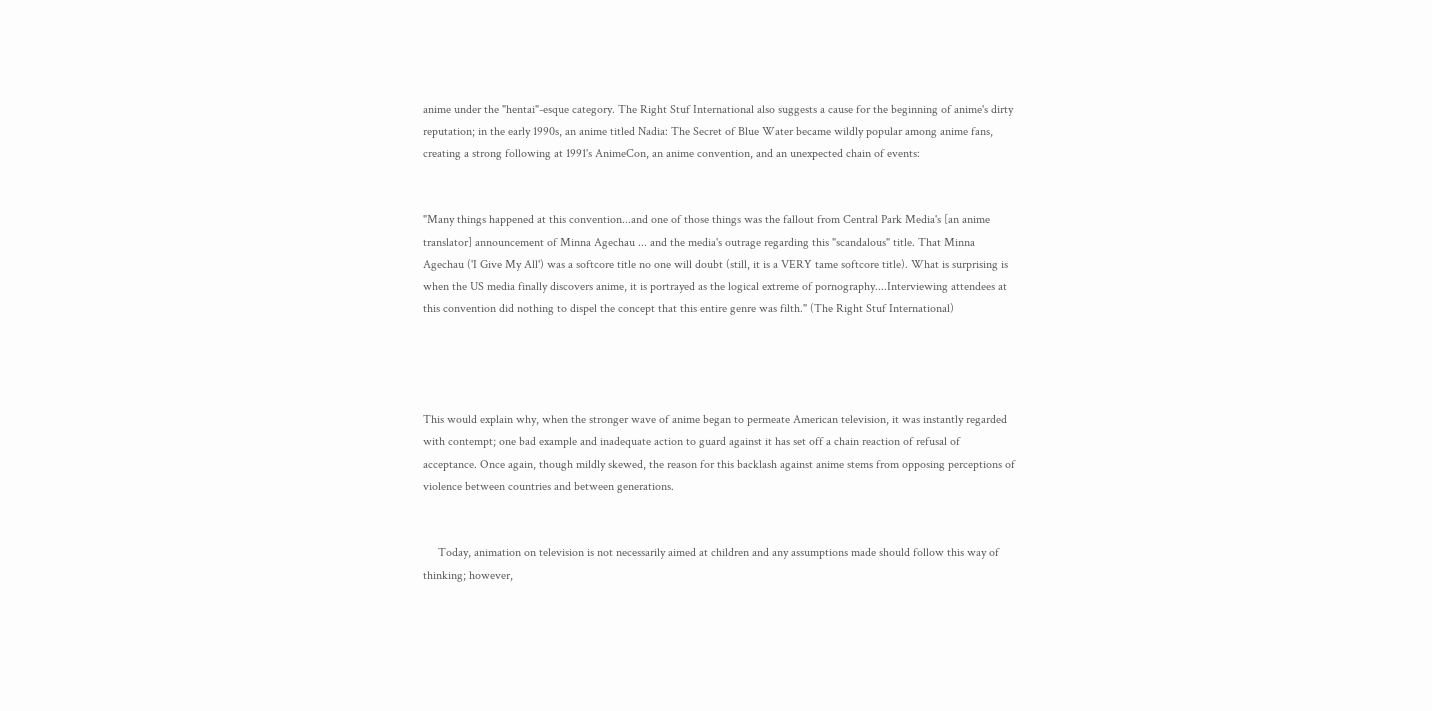anime under the "hentai"-esque category. The Right Stuf International also suggests a cause for the beginning of anime's dirty reputation; in the early 1990s, an anime titled Nadia: The Secret of Blue Water became wildly popular among anime fans, creating a strong following at 1991's AnimeCon, an anime convention, and an unexpected chain of events:


"Many things happened at this convention...and one of those things was the fallout from Central Park Media's [an anime translator] announcement of Minna Agechau ... and the media's outrage regarding this "scandalous" title. That Minna Agechau ('I Give My All') was a softcore title no one will doubt (still, it is a VERY tame softcore title). What is surprising is when the US media finally discovers anime, it is portrayed as the logical extreme of pornography....Interviewing attendees at this convention did nothing to dispel the concept that this entire genre was filth." (The Right Stuf International)




This would explain why, when the stronger wave of anime began to permeate American television, it was instantly regarded with contempt; one bad example and inadequate action to guard against it has set off a chain reaction of refusal of acceptance. Once again, though mildly skewed, the reason for this backlash against anime stems from opposing perceptions of violence between countries and between generations.


     Today, animation on television is not necessarily aimed at children and any assumptions made should follow this way of thinking; however,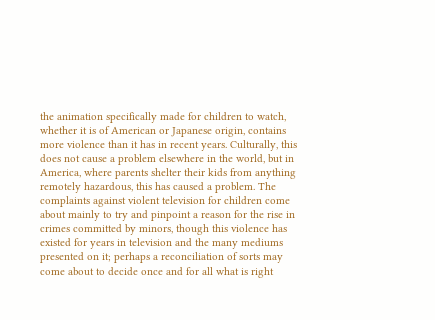the animation specifically made for children to watch, whether it is of American or Japanese origin, contains more violence than it has in recent years. Culturally, this does not cause a problem elsewhere in the world, but in America, where parents shelter their kids from anything remotely hazardous, this has caused a problem. The complaints against violent television for children come about mainly to try and pinpoint a reason for the rise in crimes committed by minors, though this violence has existed for years in television and the many mediums presented on it; perhaps a reconciliation of sorts may come about to decide once and for all what is right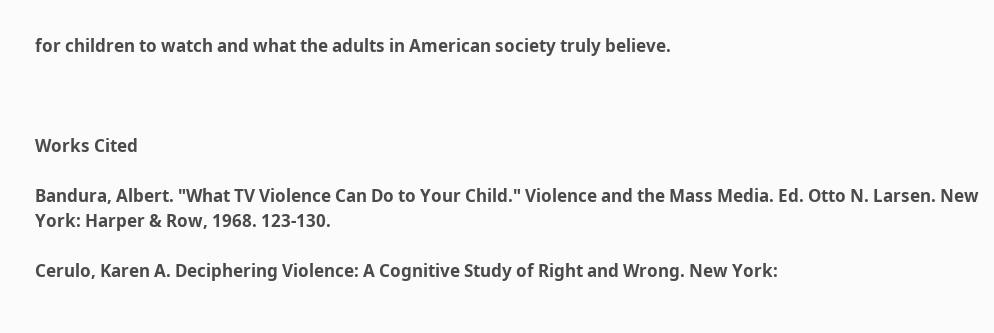for children to watch and what the adults in American society truly believe.



Works Cited

Bandura, Albert. "What TV Violence Can Do to Your Child." Violence and the Mass Media. Ed. Otto N. Larsen. New York: Harper & Row, 1968. 123-130.

Cerulo, Karen A. Deciphering Violence: A Cognitive Study of Right and Wrong. New York: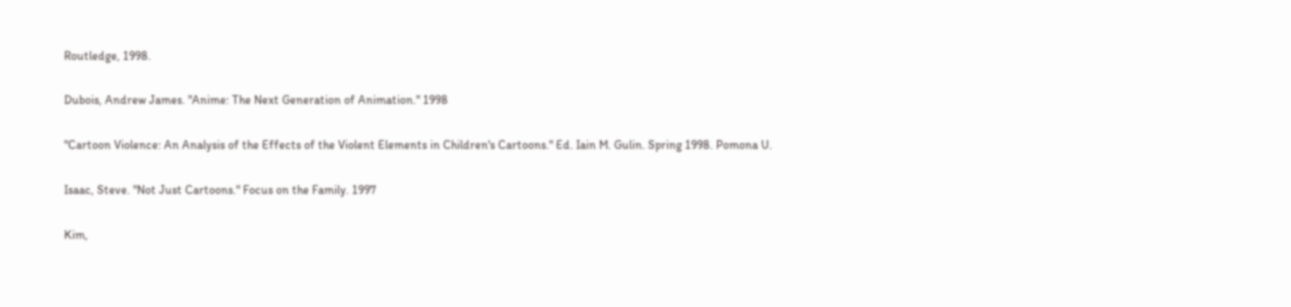Routledge, 1998.

Dubois, Andrew James. "Anime: The Next Generation of Animation." 1998

"Cartoon Violence: An Analysis of the Effects of the Violent Elements in Children's Cartoons." Ed. Iain M. Gulin. Spring 1998. Pomona U.

Isaac, Steve. "Not Just Cartoons." Focus on the Family. 1997

Kim,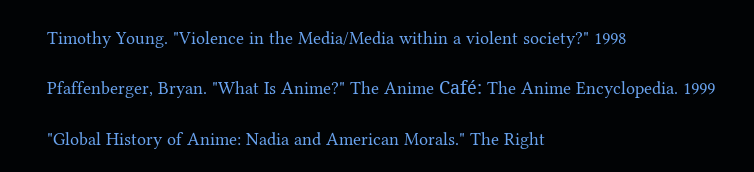Timothy Young. "Violence in the Media/Media within a violent society?" 1998

Pfaffenberger, Bryan. "What Is Anime?" The Anime Café: The Anime Encyclopedia. 1999

"Global History of Anime: Nadia and American Morals." The Right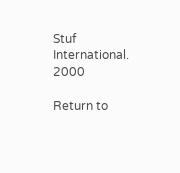Stuf International. 2000

Return to